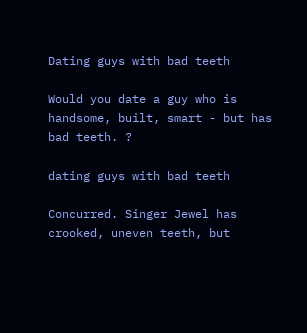Dating guys with bad teeth

Would you date a guy who is handsome, built, smart - but has bad teeth. ?

dating guys with bad teeth

Concurred. Singer Jewel has crooked, uneven teeth, but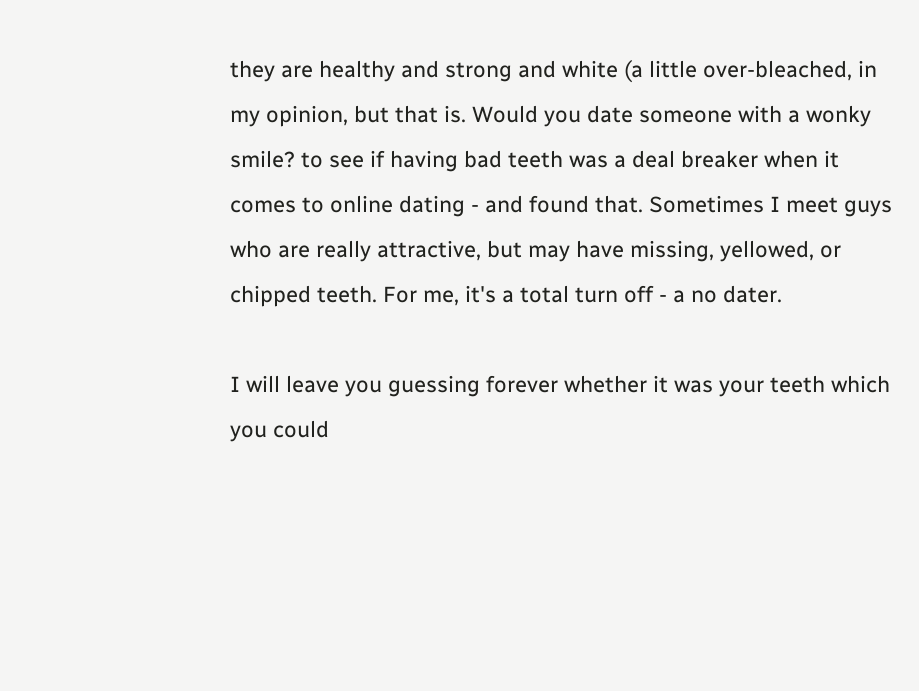they are healthy and strong and white (a little over-bleached, in my opinion, but that is. Would you date someone with a wonky smile? to see if having bad teeth was a deal breaker when it comes to online dating - and found that. Sometimes I meet guys who are really attractive, but may have missing, yellowed, or chipped teeth. For me, it's a total turn off - a no dater.

I will leave you guessing forever whether it was your teeth which you could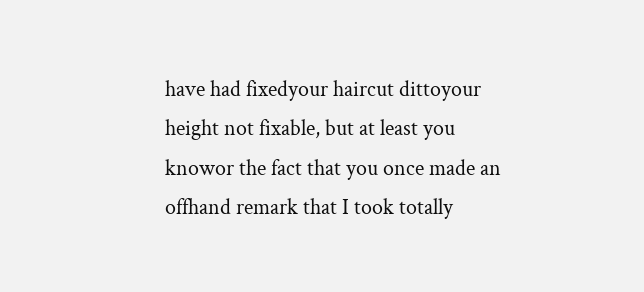have had fixedyour haircut dittoyour height not fixable, but at least you knowor the fact that you once made an offhand remark that I took totally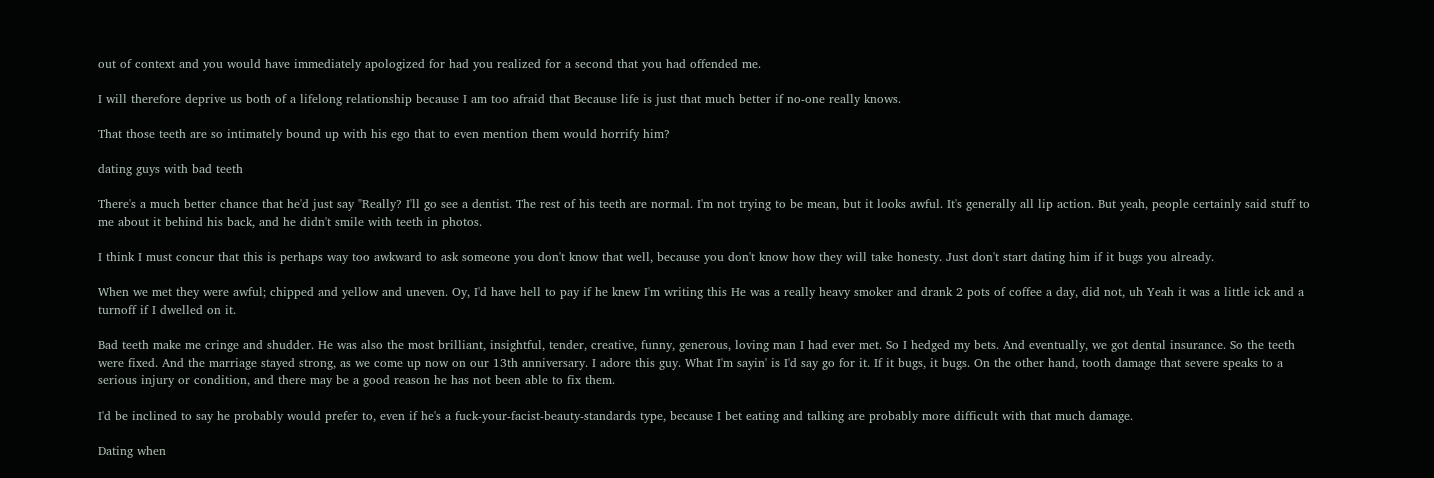out of context and you would have immediately apologized for had you realized for a second that you had offended me.

I will therefore deprive us both of a lifelong relationship because I am too afraid that Because life is just that much better if no-one really knows.

That those teeth are so intimately bound up with his ego that to even mention them would horrify him?

dating guys with bad teeth

There's a much better chance that he'd just say "Really? I'll go see a dentist. The rest of his teeth are normal. I'm not trying to be mean, but it looks awful. It's generally all lip action. But yeah, people certainly said stuff to me about it behind his back, and he didn't smile with teeth in photos.

I think I must concur that this is perhaps way too awkward to ask someone you don't know that well, because you don't know how they will take honesty. Just don't start dating him if it bugs you already.

When we met they were awful; chipped and yellow and uneven. Oy, I'd have hell to pay if he knew I'm writing this He was a really heavy smoker and drank 2 pots of coffee a day, did not, uh Yeah it was a little ick and a turnoff if I dwelled on it.

Bad teeth make me cringe and shudder. He was also the most brilliant, insightful, tender, creative, funny, generous, loving man I had ever met. So I hedged my bets. And eventually, we got dental insurance. So the teeth were fixed. And the marriage stayed strong, as we come up now on our 13th anniversary. I adore this guy. What I'm sayin' is I'd say go for it. If it bugs, it bugs. On the other hand, tooth damage that severe speaks to a serious injury or condition, and there may be a good reason he has not been able to fix them.

I'd be inclined to say he probably would prefer to, even if he's a fuck-your-facist-beauty-standards type, because I bet eating and talking are probably more difficult with that much damage.

Dating when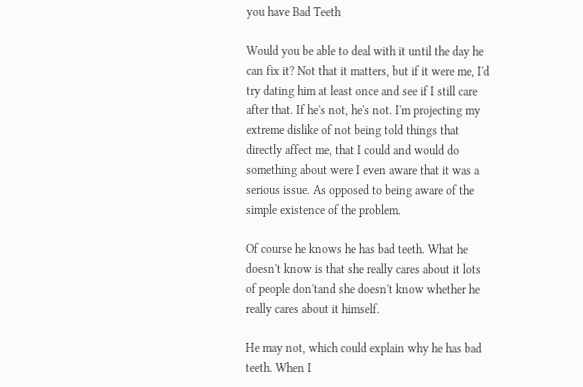you have Bad Teeth

Would you be able to deal with it until the day he can fix it? Not that it matters, but if it were me, I'd try dating him at least once and see if I still care after that. If he's not, he's not. I'm projecting my extreme dislike of not being told things that directly affect me, that I could and would do something about were I even aware that it was a serious issue. As opposed to being aware of the simple existence of the problem.

Of course he knows he has bad teeth. What he doesn't know is that she really cares about it lots of people don'tand she doesn't know whether he really cares about it himself.

He may not, which could explain why he has bad teeth. When I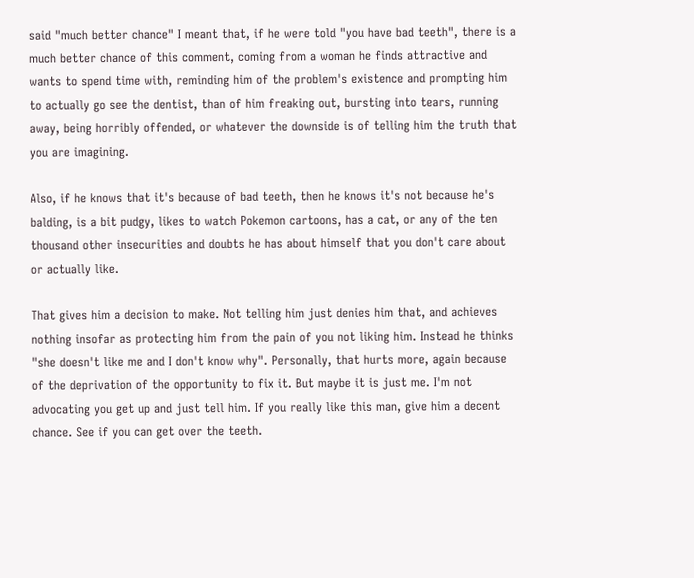said "much better chance" I meant that, if he were told "you have bad teeth", there is a much better chance of this comment, coming from a woman he finds attractive and wants to spend time with, reminding him of the problem's existence and prompting him to actually go see the dentist, than of him freaking out, bursting into tears, running away, being horribly offended, or whatever the downside is of telling him the truth that you are imagining.

Also, if he knows that it's because of bad teeth, then he knows it's not because he's balding, is a bit pudgy, likes to watch Pokemon cartoons, has a cat, or any of the ten thousand other insecurities and doubts he has about himself that you don't care about or actually like.

That gives him a decision to make. Not telling him just denies him that, and achieves nothing insofar as protecting him from the pain of you not liking him. Instead he thinks "she doesn't like me and I don't know why". Personally, that hurts more, again because of the deprivation of the opportunity to fix it. But maybe it is just me. I'm not advocating you get up and just tell him. If you really like this man, give him a decent chance. See if you can get over the teeth.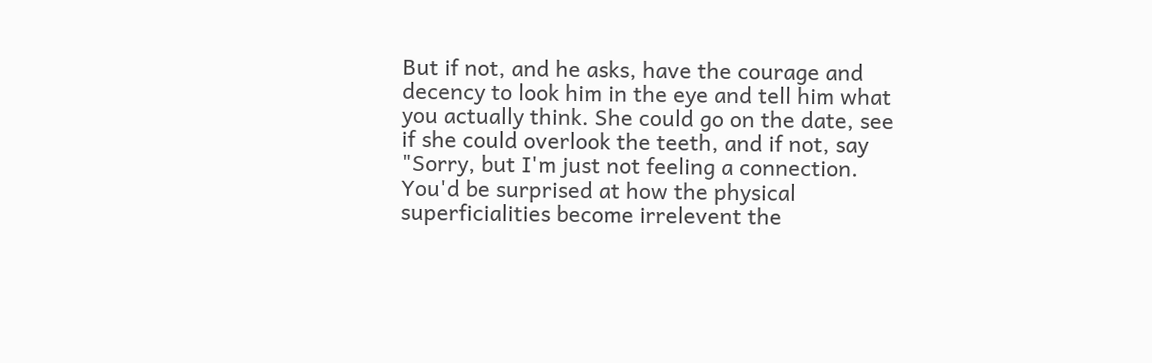But if not, and he asks, have the courage and decency to look him in the eye and tell him what you actually think. She could go on the date, see if she could overlook the teeth, and if not, say "Sorry, but I'm just not feeling a connection. You'd be surprised at how the physical superficialities become irrelevent the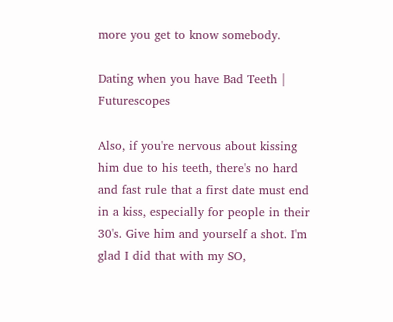more you get to know somebody.

Dating when you have Bad Teeth | Futurescopes

Also, if you're nervous about kissing him due to his teeth, there's no hard and fast rule that a first date must end in a kiss, especially for people in their 30's. Give him and yourself a shot. I'm glad I did that with my SO,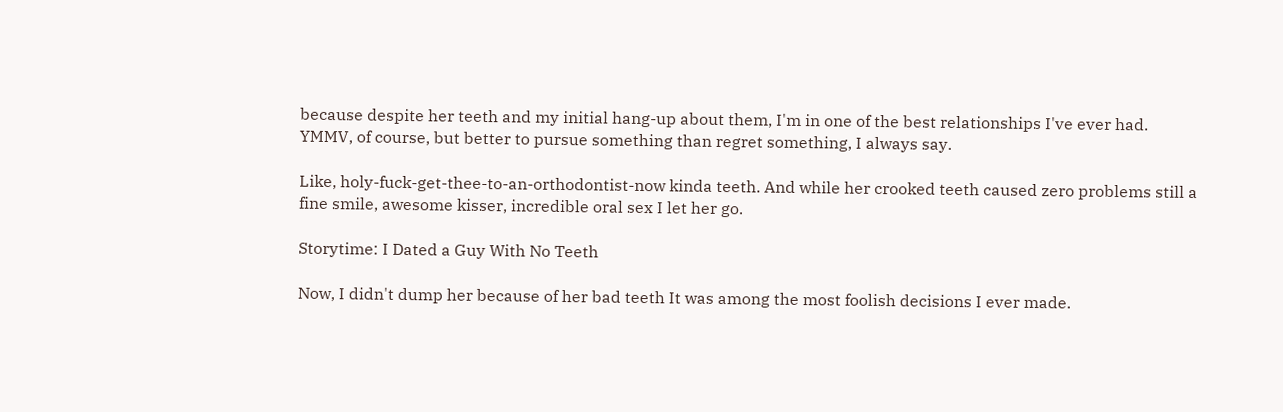because despite her teeth and my initial hang-up about them, I'm in one of the best relationships I've ever had. YMMV, of course, but better to pursue something than regret something, I always say.

Like, holy-fuck-get-thee-to-an-orthodontist-now kinda teeth. And while her crooked teeth caused zero problems still a fine smile, awesome kisser, incredible oral sex I let her go.

Storytime: I Dated a Guy With No Teeth

Now, I didn't dump her because of her bad teeth It was among the most foolish decisions I ever made.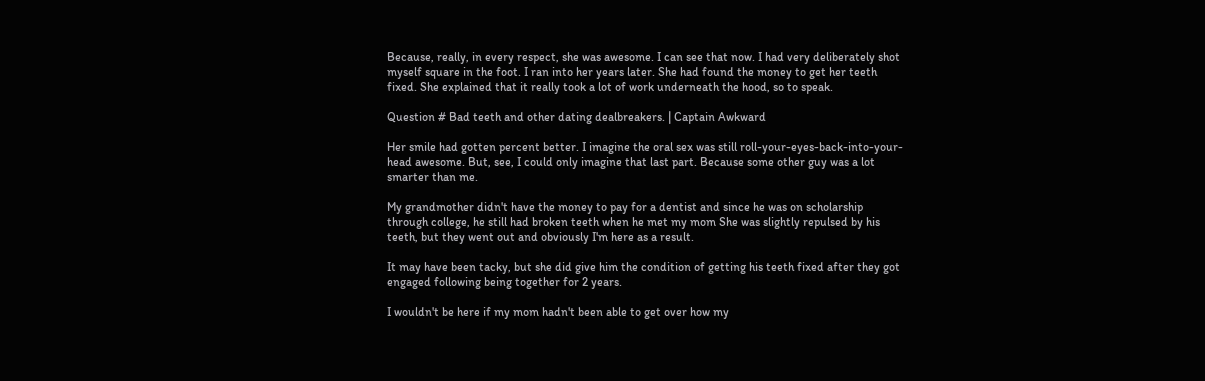Because, really, in every respect, she was awesome. I can see that now. I had very deliberately shot myself square in the foot. I ran into her years later. She had found the money to get her teeth fixed. She explained that it really took a lot of work underneath the hood, so to speak.

Question # Bad teeth and other dating dealbreakers. | Captain Awkward

Her smile had gotten percent better. I imagine the oral sex was still roll-your-eyes-back-into-your-head awesome. But, see, I could only imagine that last part. Because some other guy was a lot smarter than me.

My grandmother didn't have the money to pay for a dentist and since he was on scholarship through college, he still had broken teeth when he met my mom She was slightly repulsed by his teeth, but they went out and obviously I'm here as a result.

It may have been tacky, but she did give him the condition of getting his teeth fixed after they got engaged following being together for 2 years.

I wouldn't be here if my mom hadn't been able to get over how my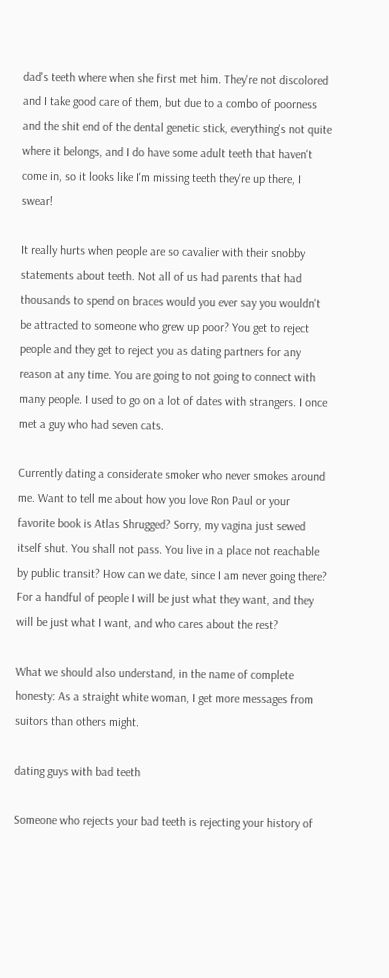dad's teeth where when she first met him. They're not discolored and I take good care of them, but due to a combo of poorness and the shit end of the dental genetic stick, everything's not quite where it belongs, and I do have some adult teeth that haven't come in, so it looks like I'm missing teeth they're up there, I swear!

It really hurts when people are so cavalier with their snobby statements about teeth. Not all of us had parents that had thousands to spend on braces would you ever say you wouldn't be attracted to someone who grew up poor? You get to reject people and they get to reject you as dating partners for any reason at any time. You are going to not going to connect with many people. I used to go on a lot of dates with strangers. I once met a guy who had seven cats.

Currently dating a considerate smoker who never smokes around me. Want to tell me about how you love Ron Paul or your favorite book is Atlas Shrugged? Sorry, my vagina just sewed itself shut. You shall not pass. You live in a place not reachable by public transit? How can we date, since I am never going there? For a handful of people I will be just what they want, and they will be just what I want, and who cares about the rest?

What we should also understand, in the name of complete honesty: As a straight white woman, I get more messages from suitors than others might.

dating guys with bad teeth

Someone who rejects your bad teeth is rejecting your history of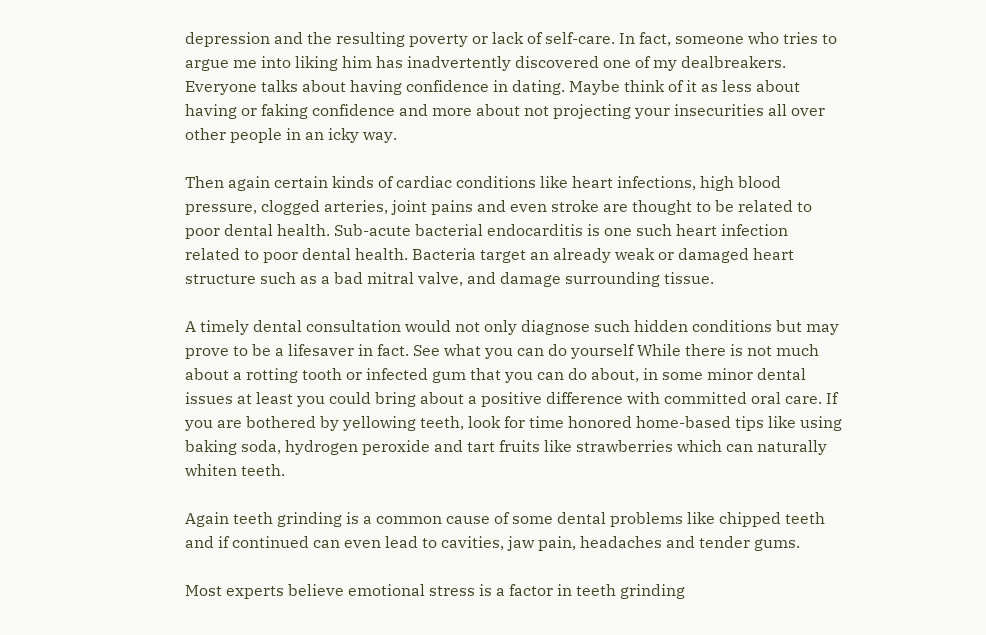depression and the resulting poverty or lack of self-care. In fact, someone who tries to argue me into liking him has inadvertently discovered one of my dealbreakers. Everyone talks about having confidence in dating. Maybe think of it as less about having or faking confidence and more about not projecting your insecurities all over other people in an icky way.

Then again certain kinds of cardiac conditions like heart infections, high blood pressure, clogged arteries, joint pains and even stroke are thought to be related to poor dental health. Sub-acute bacterial endocarditis is one such heart infection related to poor dental health. Bacteria target an already weak or damaged heart structure such as a bad mitral valve, and damage surrounding tissue.

A timely dental consultation would not only diagnose such hidden conditions but may prove to be a lifesaver in fact. See what you can do yourself While there is not much about a rotting tooth or infected gum that you can do about, in some minor dental issues at least you could bring about a positive difference with committed oral care. If you are bothered by yellowing teeth, look for time honored home-based tips like using baking soda, hydrogen peroxide and tart fruits like strawberries which can naturally whiten teeth.

Again teeth grinding is a common cause of some dental problems like chipped teeth and if continued can even lead to cavities, jaw pain, headaches and tender gums.

Most experts believe emotional stress is a factor in teeth grinding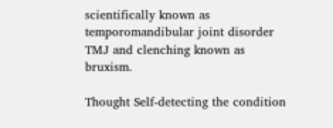scientifically known as temporomandibular joint disorder TMJ and clenching known as bruxism.

Thought Self-detecting the condition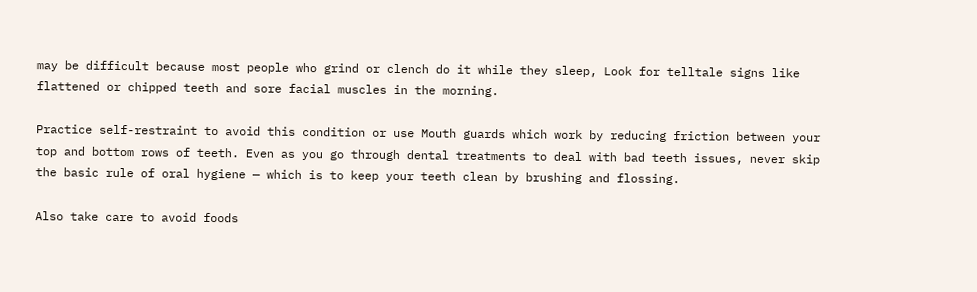may be difficult because most people who grind or clench do it while they sleep, Look for telltale signs like flattened or chipped teeth and sore facial muscles in the morning.

Practice self-restraint to avoid this condition or use Mouth guards which work by reducing friction between your top and bottom rows of teeth. Even as you go through dental treatments to deal with bad teeth issues, never skip the basic rule of oral hygiene — which is to keep your teeth clean by brushing and flossing.

Also take care to avoid foods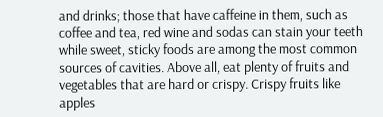and drinks; those that have caffeine in them, such as coffee and tea, red wine and sodas can stain your teeth while sweet, sticky foods are among the most common sources of cavities. Above all, eat plenty of fruits and vegetables that are hard or crispy. Crispy fruits like apples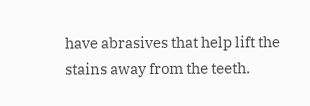have abrasives that help lift the stains away from the teeth.